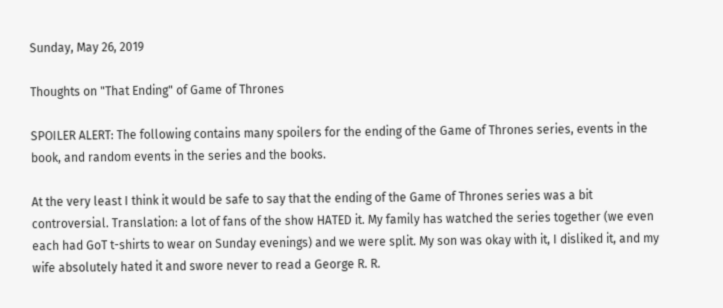Sunday, May 26, 2019

Thoughts on "That Ending" of Game of Thrones

SPOILER ALERT: The following contains many spoilers for the ending of the Game of Thrones series, events in the book, and random events in the series and the books.

At the very least I think it would be safe to say that the ending of the Game of Thrones series was a bit controversial. Translation: a lot of fans of the show HATED it. My family has watched the series together (we even each had GoT t-shirts to wear on Sunday evenings) and we were split. My son was okay with it, I disliked it, and my wife absolutely hated it and swore never to read a George R. R.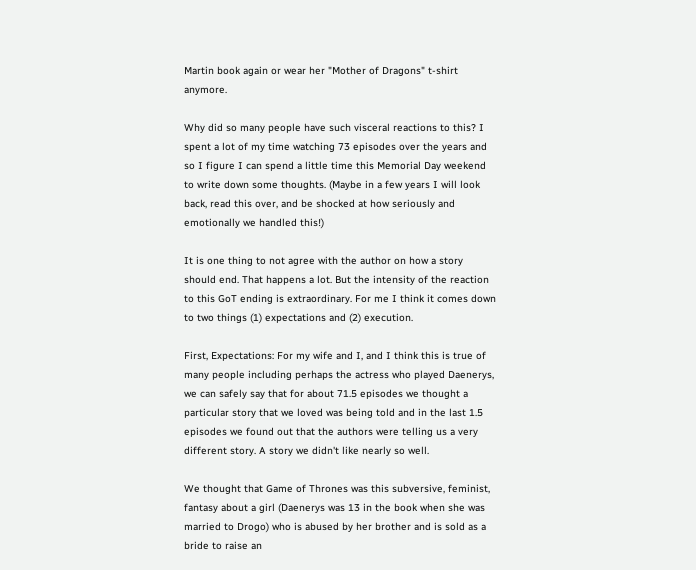Martin book again or wear her "Mother of Dragons" t-shirt anymore.

Why did so many people have such visceral reactions to this? I spent a lot of my time watching 73 episodes over the years and so I figure I can spend a little time this Memorial Day weekend to write down some thoughts. (Maybe in a few years I will look back, read this over, and be shocked at how seriously and emotionally we handled this!)

It is one thing to not agree with the author on how a story should end. That happens a lot. But the intensity of the reaction to this GoT ending is extraordinary. For me I think it comes down to two things (1) expectations and (2) execution.

First, Expectations: For my wife and I, and I think this is true of many people including perhaps the actress who played Daenerys, we can safely say that for about 71.5 episodes we thought a particular story that we loved was being told and in the last 1.5 episodes we found out that the authors were telling us a very different story. A story we didn't like nearly so well.

We thought that Game of Thrones was this subversive, feminist, fantasy about a girl (Daenerys was 13 in the book when she was married to Drogo) who is abused by her brother and is sold as a bride to raise an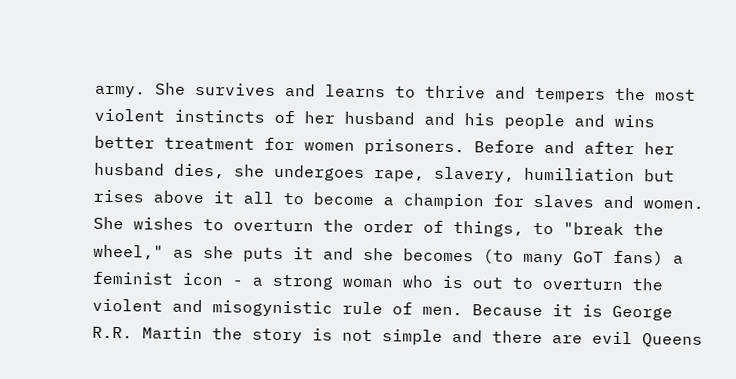army. She survives and learns to thrive and tempers the most violent instincts of her husband and his people and wins better treatment for women prisoners. Before and after her husband dies, she undergoes rape, slavery, humiliation but rises above it all to become a champion for slaves and women. She wishes to overturn the order of things, to "break the wheel," as she puts it and she becomes (to many GoT fans) a feminist icon - a strong woman who is out to overturn the violent and misogynistic rule of men. Because it is George R.R. Martin the story is not simple and there are evil Queens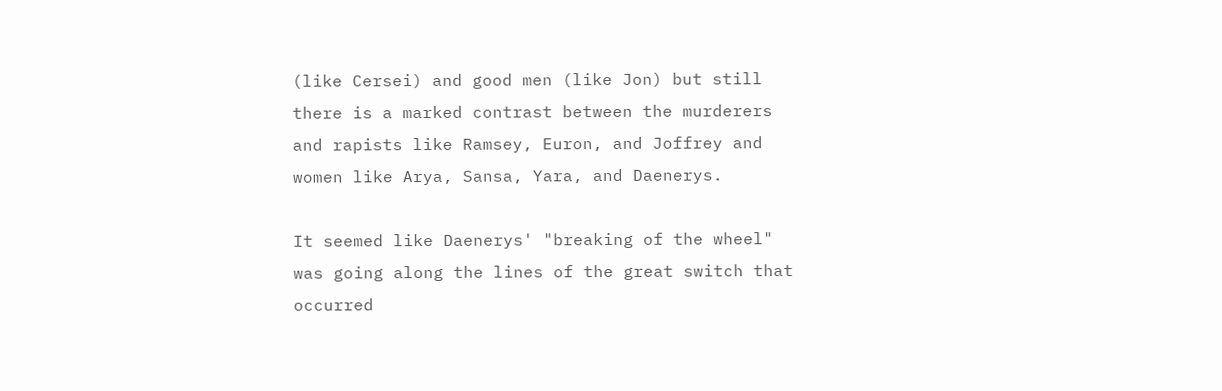(like Cersei) and good men (like Jon) but still there is a marked contrast between the murderers and rapists like Ramsey, Euron, and Joffrey and women like Arya, Sansa, Yara, and Daenerys.

It seemed like Daenerys' "breaking of the wheel" was going along the lines of the great switch that occurred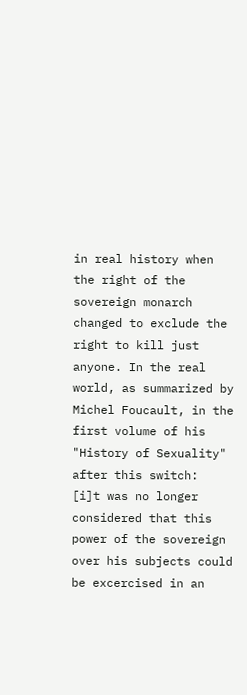in real history when the right of the sovereign monarch changed to exclude the right to kill just anyone. In the real world, as summarized by Michel Foucault, in the first volume of his "History of Sexuality" after this switch:
[i]t was no longer considered that this power of the sovereign over his subjects could be excercised in an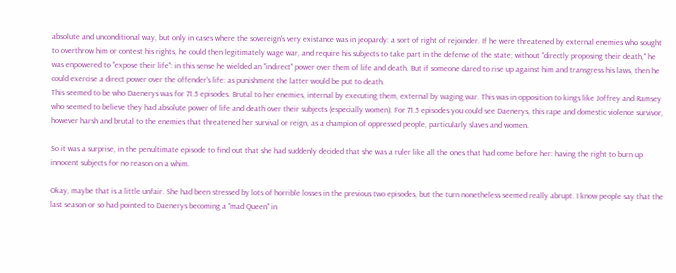absolute and unconditional way, but only in cases where the sovereign's very existance was in jeopardy: a sort of right of rejoinder. If he were threatened by external enemies who sought to overthrow him or contest his rights, he could then legitimately wage war, and require his subjects to take part in the defense of the state; without "directly proposing their death," he was enpowered to "expose their life": in this sense he wielded an "indirect" power over them of life and death. But if someone dared to rise up against him and transgress his laws, then he could exercise a direct power over the offender's life: as punishment the latter would be put to death.
This seemed to be who Daenerys was for 71.5 episodes. Brutal to her enemies, internal by executing them, external by waging war. This was in opposition to kings like Joffrey and Ramsey who seemed to believe they had absolute power of life and death over their subjects (especially women). For 71.5 episodes you could see Daenerys, this rape and domestic violence survivor, however harsh and brutal to the enemies that threatened her survival or reign, as a champion of oppressed people, particularly slaves and women.

So it was a surprise, in the penultimate episode to find out that she had suddenly decided that she was a ruler like all the ones that had come before her: having the right to burn up innocent subjects for no reason on a whim.

Okay, maybe that is a little unfair. She had been stressed by lots of horrible losses in the previous two episodes, but the turn nonetheless seemed really abrupt. I know people say that the last season or so had pointed to Daenerys becoming a "mad Queen" in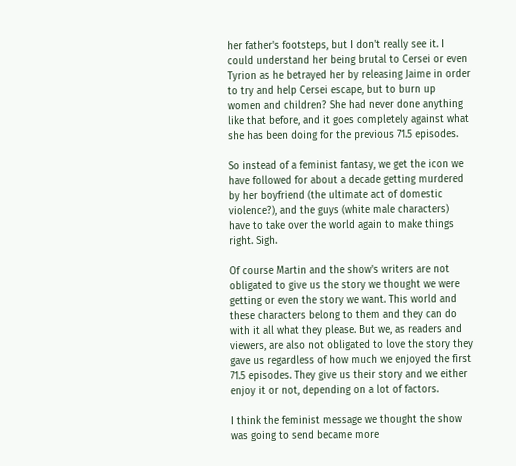her father's footsteps, but I don't really see it. I could understand her being brutal to Cersei or even Tyrion as he betrayed her by releasing Jaime in order to try and help Cersei escape, but to burn up women and children? She had never done anything like that before, and it goes completely against what she has been doing for the previous 71.5 episodes.

So instead of a feminist fantasy, we get the icon we have followed for about a decade getting murdered by her boyfriend (the ultimate act of domestic violence?), and the guys (white male characters) have to take over the world again to make things right. Sigh.

Of course Martin and the show's writers are not obligated to give us the story we thought we were getting or even the story we want. This world and these characters belong to them and they can do with it all what they please. But we, as readers and viewers, are also not obligated to love the story they gave us regardless of how much we enjoyed the first 71.5 episodes. They give us their story and we either enjoy it or not, depending on a lot of factors.

I think the feminist message we thought the show was going to send became more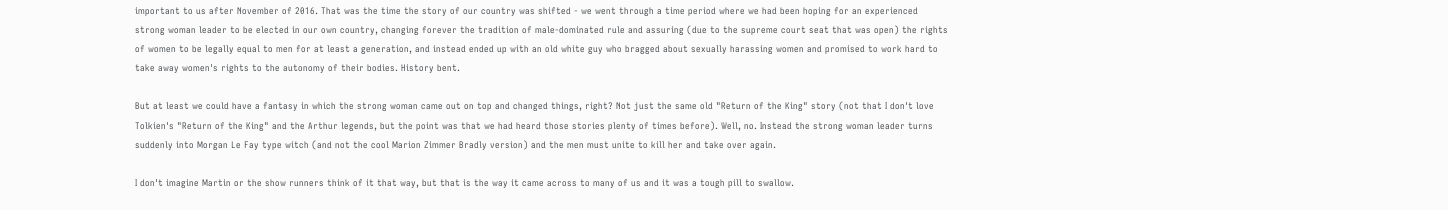important to us after November of 2016. That was the time the story of our country was shifted - we went through a time period where we had been hoping for an experienced strong woman leader to be elected in our own country, changing forever the tradition of male-dominated rule and assuring (due to the supreme court seat that was open) the rights of women to be legally equal to men for at least a generation, and instead ended up with an old white guy who bragged about sexually harassing women and promised to work hard to take away women's rights to the autonomy of their bodies. History bent.

But at least we could have a fantasy in which the strong woman came out on top and changed things, right? Not just the same old "Return of the King" story (not that I don't love Tolkien's "Return of the King" and the Arthur legends, but the point was that we had heard those stories plenty of times before). Well, no. Instead the strong woman leader turns suddenly into Morgan Le Fay type witch (and not the cool Marion Zimmer Bradly version) and the men must unite to kill her and take over again.

I don't imagine Martin or the show runners think of it that way, but that is the way it came across to many of us and it was a tough pill to swallow.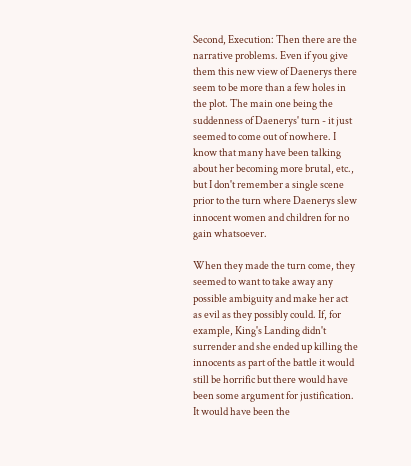Second, Execution: Then there are the narrative problems. Even if you give them this new view of Daenerys there seem to be more than a few holes in the plot. The main one being the suddenness of Daenerys' turn - it just seemed to come out of nowhere. I know that many have been talking about her becoming more brutal, etc., but I don't remember a single scene prior to the turn where Daenerys slew innocent women and children for no gain whatsoever.

When they made the turn come, they seemed to want to take away any possible ambiguity and make her act as evil as they possibly could. If, for example, King's Landing didn't surrender and she ended up killing the innocents as part of the battle it would still be horrific but there would have been some argument for justification. It would have been the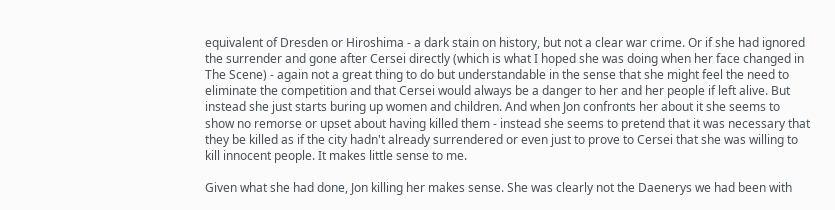equivalent of Dresden or Hiroshima - a dark stain on history, but not a clear war crime. Or if she had ignored the surrender and gone after Cersei directly (which is what I hoped she was doing when her face changed in The Scene) - again not a great thing to do but understandable in the sense that she might feel the need to eliminate the competition and that Cersei would always be a danger to her and her people if left alive. But instead she just starts buring up women and children. And when Jon confronts her about it she seems to show no remorse or upset about having killed them - instead she seems to pretend that it was necessary that they be killed as if the city hadn't already surrendered or even just to prove to Cersei that she was willing to kill innocent people. It makes little sense to me.

Given what she had done, Jon killing her makes sense. She was clearly not the Daenerys we had been with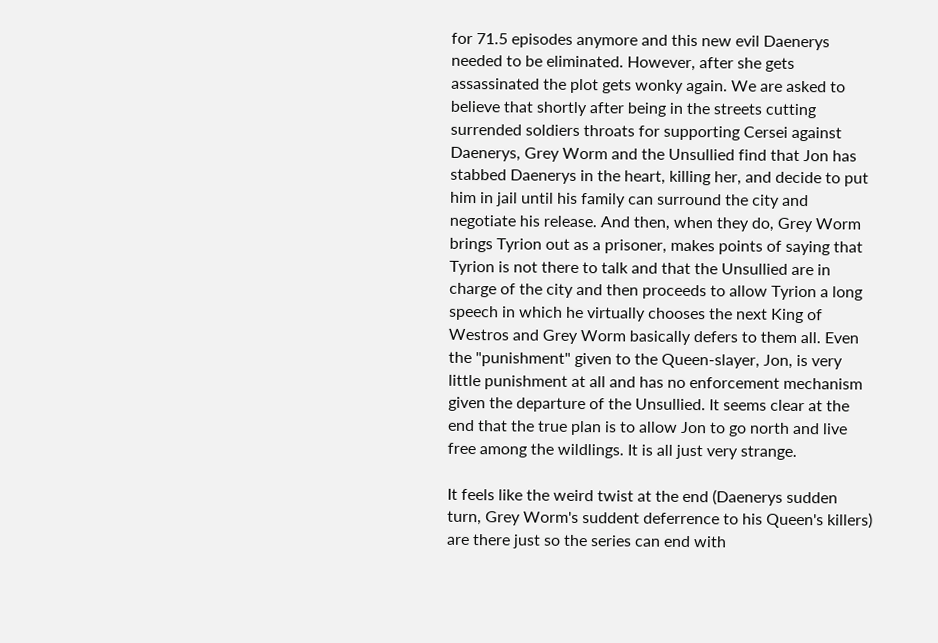for 71.5 episodes anymore and this new evil Daenerys needed to be eliminated. However, after she gets assassinated the plot gets wonky again. We are asked to believe that shortly after being in the streets cutting surrended soldiers throats for supporting Cersei against Daenerys, Grey Worm and the Unsullied find that Jon has stabbed Daenerys in the heart, killing her, and decide to put him in jail until his family can surround the city and negotiate his release. And then, when they do, Grey Worm brings Tyrion out as a prisoner, makes points of saying that Tyrion is not there to talk and that the Unsullied are in charge of the city and then proceeds to allow Tyrion a long speech in which he virtually chooses the next King of Westros and Grey Worm basically defers to them all. Even the "punishment" given to the Queen-slayer, Jon, is very little punishment at all and has no enforcement mechanism given the departure of the Unsullied. It seems clear at the end that the true plan is to allow Jon to go north and live free among the wildlings. It is all just very strange.

It feels like the weird twist at the end (Daenerys sudden turn, Grey Worm's suddent deferrence to his Queen's killers) are there just so the series can end with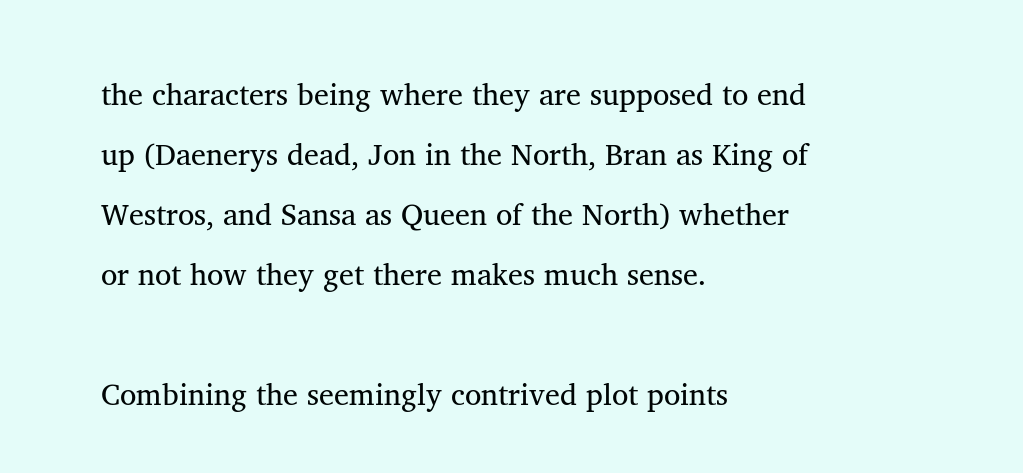the characters being where they are supposed to end up (Daenerys dead, Jon in the North, Bran as King of Westros, and Sansa as Queen of the North) whether or not how they get there makes much sense.

Combining the seemingly contrived plot points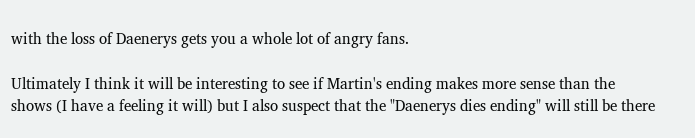with the loss of Daenerys gets you a whole lot of angry fans.

Ultimately I think it will be interesting to see if Martin's ending makes more sense than the shows (I have a feeling it will) but I also suspect that the "Daenerys dies ending" will still be there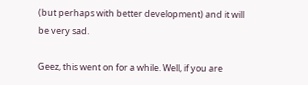(but perhaps with better development) and it will be very sad.

Geez, this went on for a while. Well, if you are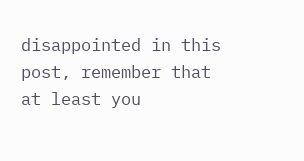disappointed in this post, remember that at least you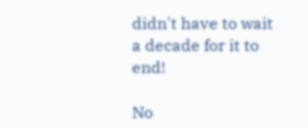didn't have to wait a decade for it to end!

No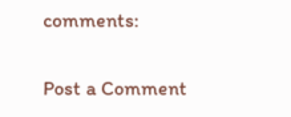comments:

Post a Comment